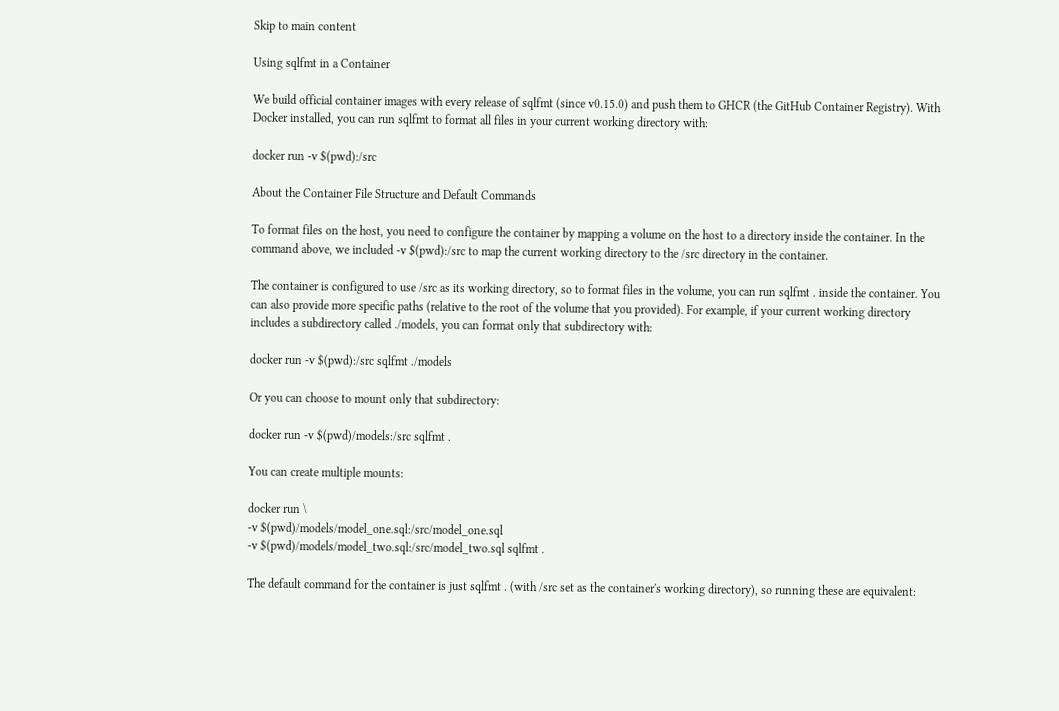Skip to main content

Using sqlfmt in a Container

We build official container images with every release of sqlfmt (since v0.15.0) and push them to GHCR (the GitHub Container Registry). With Docker installed, you can run sqlfmt to format all files in your current working directory with:

docker run -v $(pwd):/src

About the Container File Structure and Default Commands

To format files on the host, you need to configure the container by mapping a volume on the host to a directory inside the container. In the command above, we included -v $(pwd):/src to map the current working directory to the /src directory in the container.

The container is configured to use /src as its working directory, so to format files in the volume, you can run sqlfmt . inside the container. You can also provide more specific paths (relative to the root of the volume that you provided). For example, if your current working directory includes a subdirectory called ./models, you can format only that subdirectory with:

docker run -v $(pwd):/src sqlfmt ./models

Or you can choose to mount only that subdirectory:

docker run -v $(pwd)/models:/src sqlfmt .

You can create multiple mounts:

docker run \
-v $(pwd)/models/model_one.sql:/src/model_one.sql
-v $(pwd)/models/model_two.sql:/src/model_two.sql sqlfmt .

The default command for the container is just sqlfmt . (with /src set as the container's working directory), so running these are equivalent: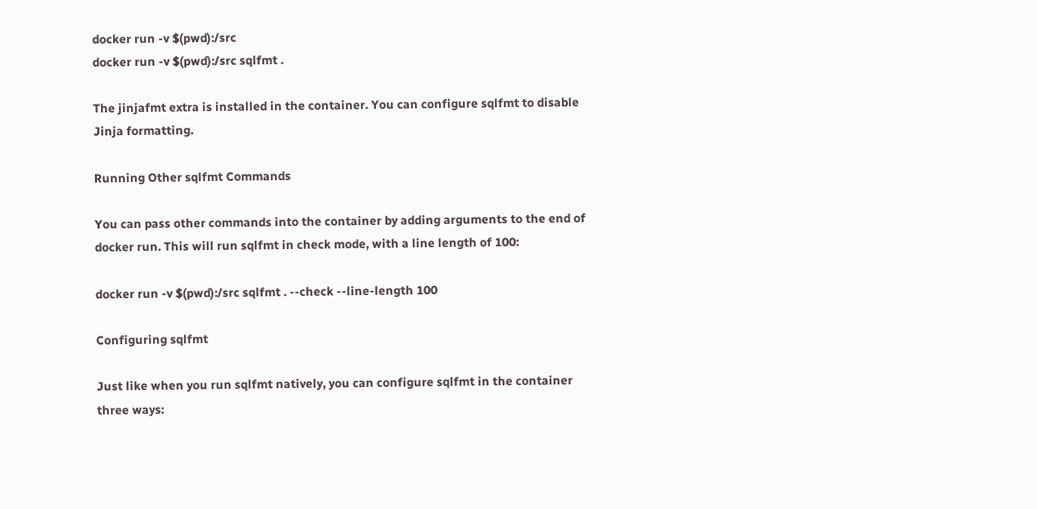docker run -v $(pwd):/src
docker run -v $(pwd):/src sqlfmt .

The jinjafmt extra is installed in the container. You can configure sqlfmt to disable Jinja formatting.

Running Other sqlfmt Commands

You can pass other commands into the container by adding arguments to the end of docker run. This will run sqlfmt in check mode, with a line length of 100:

docker run -v $(pwd):/src sqlfmt . --check --line-length 100

Configuring sqlfmt

Just like when you run sqlfmt natively, you can configure sqlfmt in the container three ways: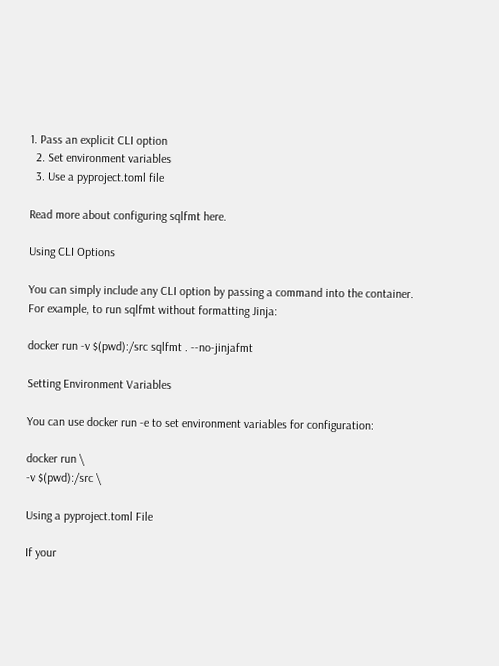1. Pass an explicit CLI option
  2. Set environment variables
  3. Use a pyproject.toml file

Read more about configuring sqlfmt here.

Using CLI Options

You can simply include any CLI option by passing a command into the container. For example, to run sqlfmt without formatting Jinja:

docker run -v $(pwd):/src sqlfmt . --no-jinjafmt

Setting Environment Variables

You can use docker run -e to set environment variables for configuration:

docker run \
-v $(pwd):/src \

Using a pyproject.toml File

If your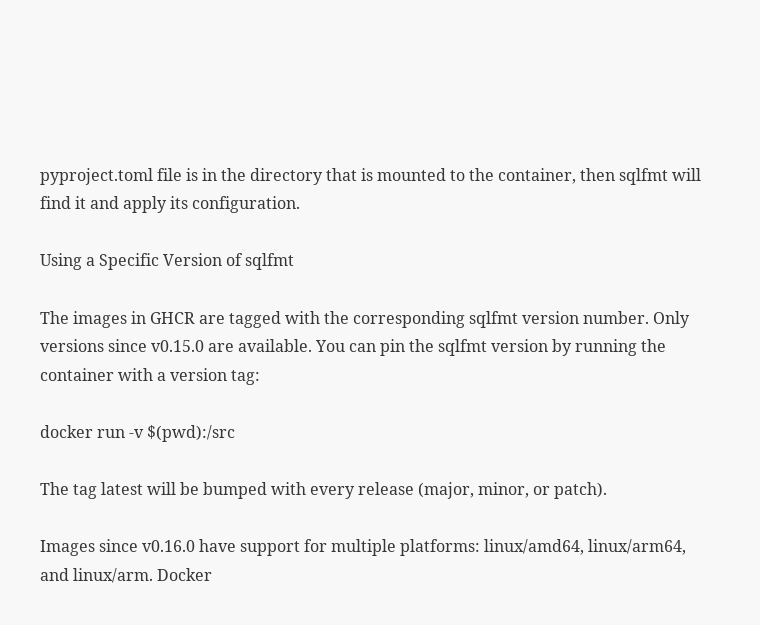pyproject.toml file is in the directory that is mounted to the container, then sqlfmt will find it and apply its configuration.

Using a Specific Version of sqlfmt

The images in GHCR are tagged with the corresponding sqlfmt version number. Only versions since v0.15.0 are available. You can pin the sqlfmt version by running the container with a version tag:

docker run -v $(pwd):/src

The tag latest will be bumped with every release (major, minor, or patch).

Images since v0.16.0 have support for multiple platforms: linux/amd64, linux/arm64, and linux/arm. Docker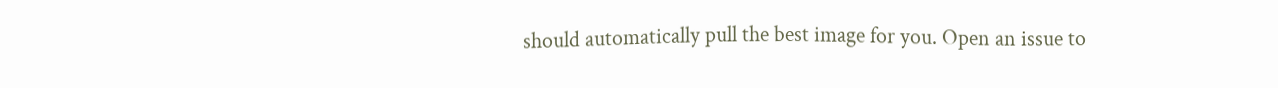should automatically pull the best image for you. Open an issue to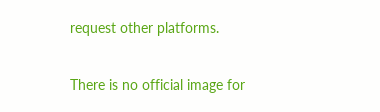request other platforms.

There is no official image for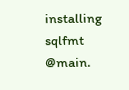installing sqlfmt @main.